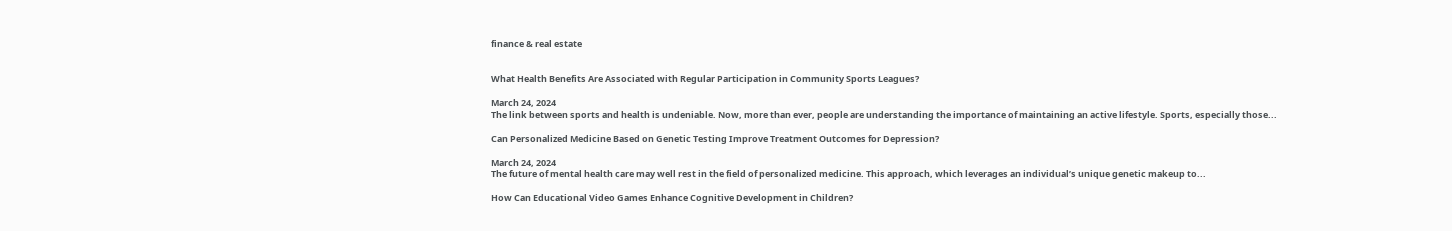finance & real estate


What Health Benefits Are Associated with Regular Participation in Community Sports Leagues?

March 24, 2024
The link between sports and health is undeniable. Now, more than ever, people are understanding the importance of maintaining an active lifestyle. Sports, especially those...

Can Personalized Medicine Based on Genetic Testing Improve Treatment Outcomes for Depression?

March 24, 2024
The future of mental health care may well rest in the field of personalized medicine. This approach, which leverages an individual’s unique genetic makeup to...

How Can Educational Video Games Enhance Cognitive Development in Children?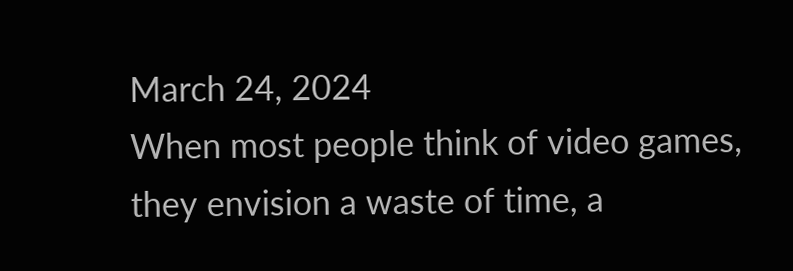March 24, 2024
When most people think of video games, they envision a waste of time, a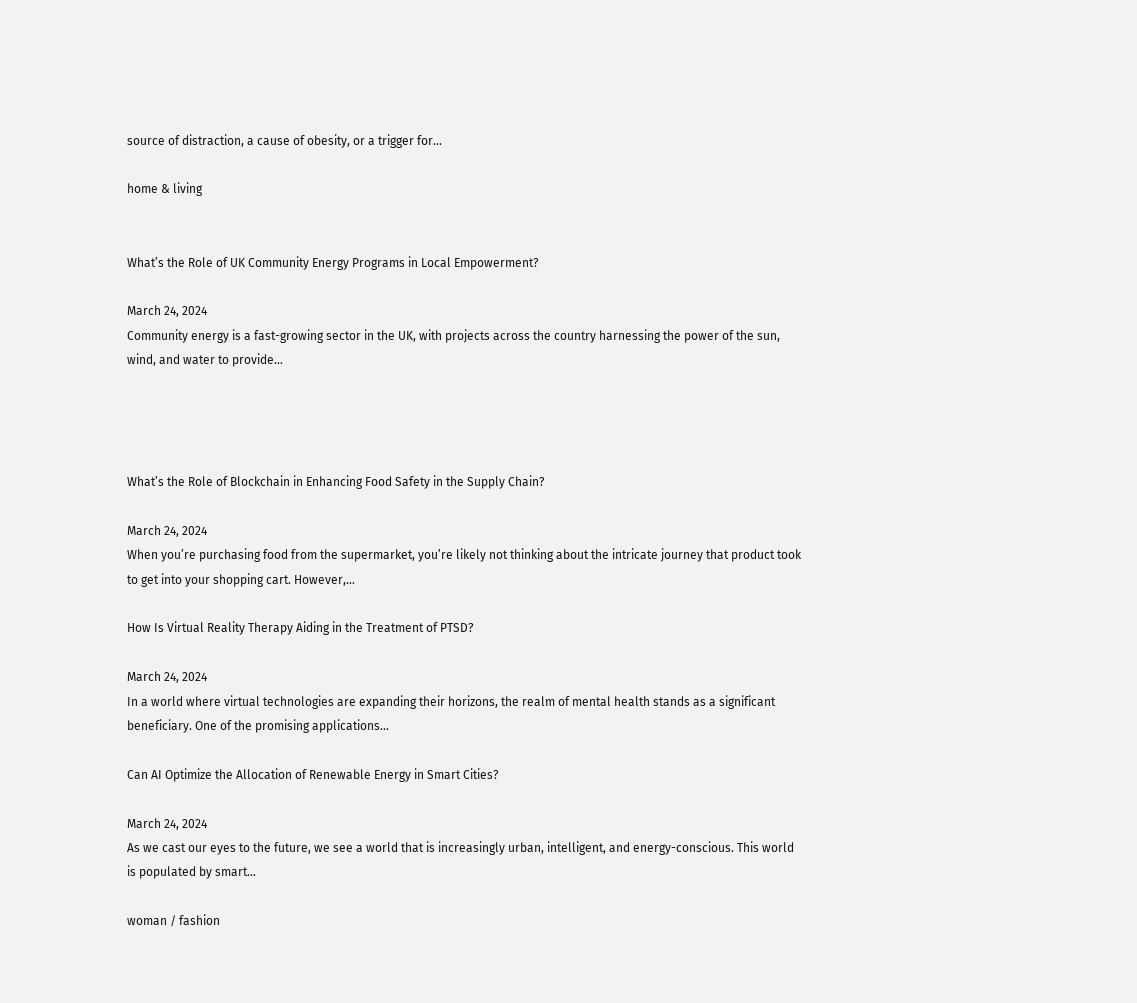source of distraction, a cause of obesity, or a trigger for...

home & living


What’s the Role of UK Community Energy Programs in Local Empowerment?

March 24, 2024
Community energy is a fast-growing sector in the UK, with projects across the country harnessing the power of the sun, wind, and water to provide...




What’s the Role of Blockchain in Enhancing Food Safety in the Supply Chain?

March 24, 2024
When you’re purchasing food from the supermarket, you’re likely not thinking about the intricate journey that product took to get into your shopping cart. However,...

How Is Virtual Reality Therapy Aiding in the Treatment of PTSD?

March 24, 2024
In a world where virtual technologies are expanding their horizons, the realm of mental health stands as a significant beneficiary. One of the promising applications...

Can AI Optimize the Allocation of Renewable Energy in Smart Cities?

March 24, 2024
As we cast our eyes to the future, we see a world that is increasingly urban, intelligent, and energy-conscious. This world is populated by smart...

woman / fashion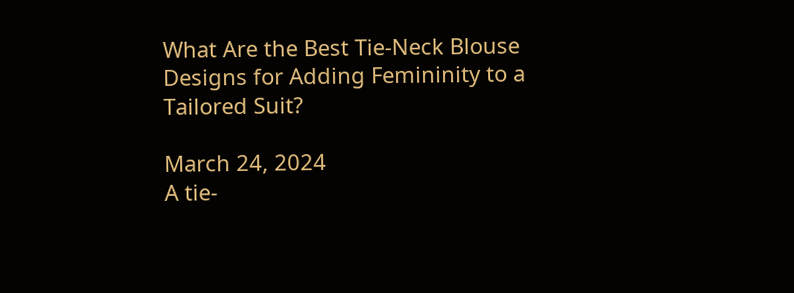What Are the Best Tie-Neck Blouse Designs for Adding Femininity to a Tailored Suit?

March 24, 2024
A tie-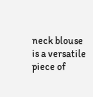neck blouse is a versatile piece of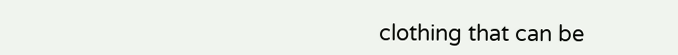clothing that can be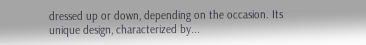dressed up or down, depending on the occasion. Its unique design, characterized by...